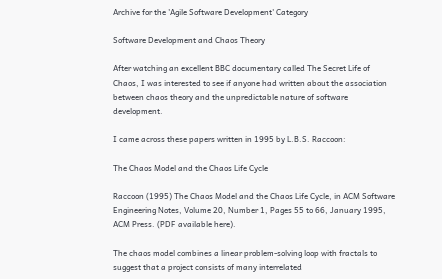Archive for the 'Agile Software Development' Category

Software Development and Chaos Theory

After watching an excellent BBC documentary called The Secret Life of Chaos, I was interested to see if anyone had written about the association between chaos theory and the unpredictable nature of software development.

I came across these papers written in 1995 by L.B.S. Raccoon:

The Chaos Model and the Chaos Life Cycle

Raccoon (1995) The Chaos Model and the Chaos Life Cycle, in ACM Software Engineering Notes, Volume 20, Number 1, Pages 55 to 66, January 1995, ACM Press. (PDF available here).

The chaos model combines a linear problem-solving loop with fractals to suggest that a project consists of many interrelated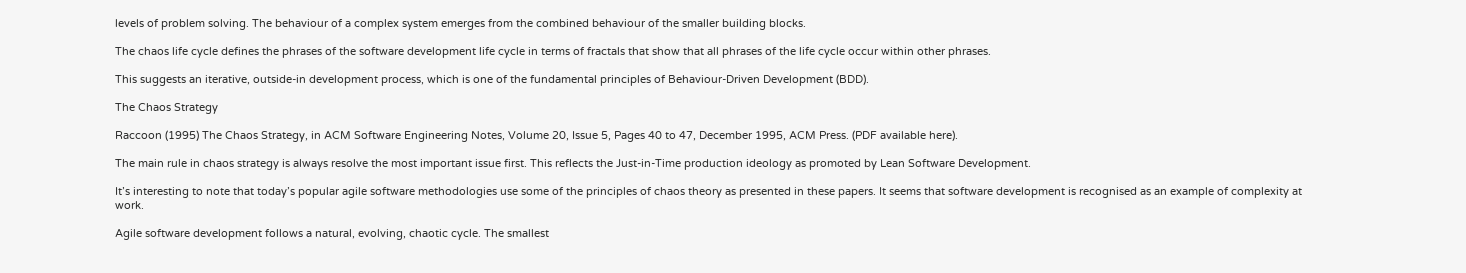levels of problem solving. The behaviour of a complex system emerges from the combined behaviour of the smaller building blocks.

The chaos life cycle defines the phrases of the software development life cycle in terms of fractals that show that all phrases of the life cycle occur within other phrases.

This suggests an iterative, outside-in development process, which is one of the fundamental principles of Behaviour-Driven Development (BDD).

The Chaos Strategy

Raccoon (1995) The Chaos Strategy, in ACM Software Engineering Notes, Volume 20, Issue 5, Pages 40 to 47, December 1995, ACM Press. (PDF available here).

The main rule in chaos strategy is always resolve the most important issue first. This reflects the Just-in-Time production ideology as promoted by Lean Software Development.

It’s interesting to note that today’s popular agile software methodologies use some of the principles of chaos theory as presented in these papers. It seems that software development is recognised as an example of complexity at work.

Agile software development follows a natural, evolving, chaotic cycle. The smallest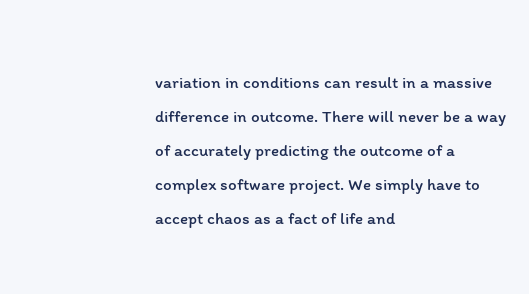variation in conditions can result in a massive difference in outcome. There will never be a way of accurately predicting the outcome of a complex software project. We simply have to accept chaos as a fact of life and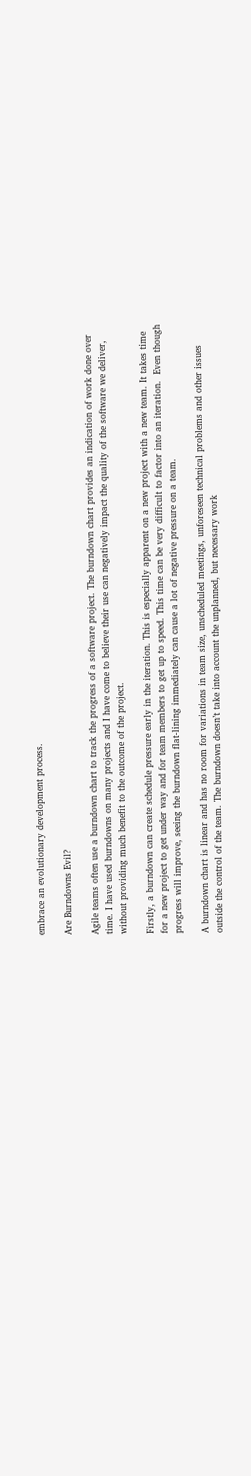embrace an evolutionary development process.

Are Burndowns Evil?

Agile teams often use a burndown chart to track the progress of a software project. The burndown chart provides an indication of work done over time. I have used burndowns on many projects and I have come to believe their use can negatively impact the quality of the software we deliver, without providing much benefit to the outcome of the project.

Firstly, a burndown can create schedule pressure early in the iteration. This is especially apparent on a new project with a new team. It takes time for a new project to get under way and for team members to get up to speed. This time can be very difficult to factor into an iteration.  Even though progress will improve, seeing the burndown flat-lining immediately can cause a lot of negative pressure on a team.

A burndown chart is linear and has no room for variations in team size, unscheduled meetings, unforeseen technical problems and other issues outside the control of the team. The burndown doesn’t take into account the unplanned, but necessary work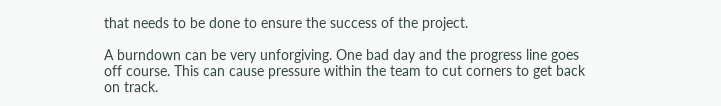that needs to be done to ensure the success of the project.

A burndown can be very unforgiving. One bad day and the progress line goes off course. This can cause pressure within the team to cut corners to get back on track.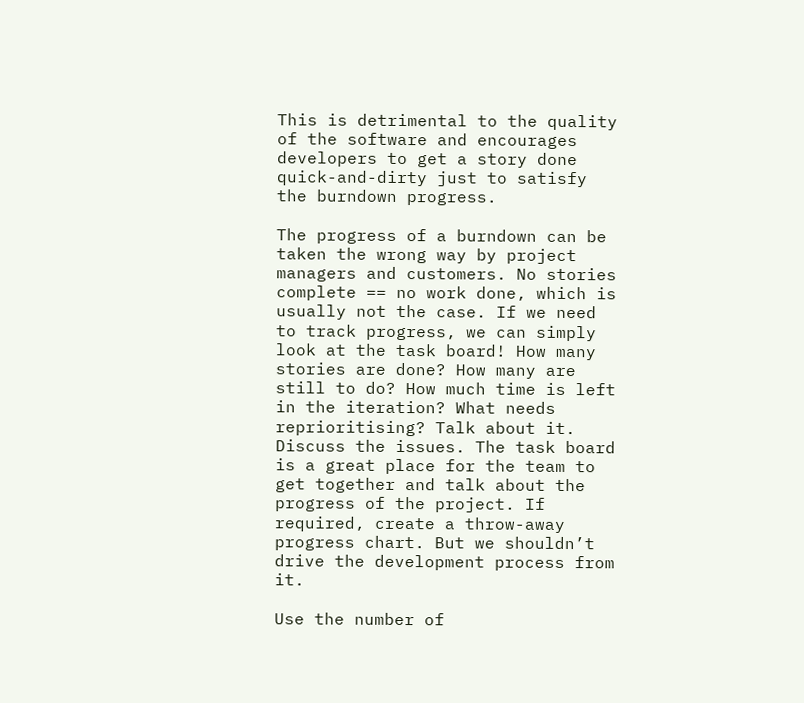This is detrimental to the quality of the software and encourages developers to get a story done quick-and-dirty just to satisfy the burndown progress.

The progress of a burndown can be taken the wrong way by project managers and customers. No stories complete == no work done, which is usually not the case. If we need to track progress, we can simply look at the task board! How many stories are done? How many are still to do? How much time is left in the iteration? What needs reprioritising? Talk about it. Discuss the issues. The task board is a great place for the team to get together and talk about the progress of the project. If required, create a throw-away progress chart. But we shouldn’t drive the development process from it.

Use the number of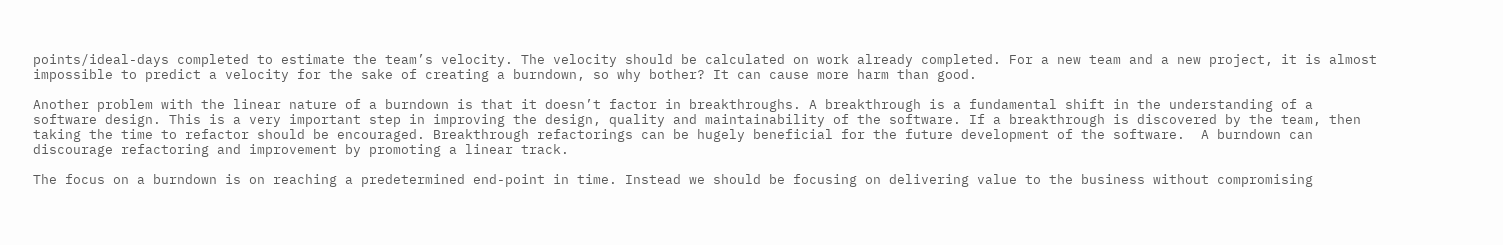points/ideal-days completed to estimate the team’s velocity. The velocity should be calculated on work already completed. For a new team and a new project, it is almost impossible to predict a velocity for the sake of creating a burndown, so why bother? It can cause more harm than good.

Another problem with the linear nature of a burndown is that it doesn’t factor in breakthroughs. A breakthrough is a fundamental shift in the understanding of a software design. This is a very important step in improving the design, quality and maintainability of the software. If a breakthrough is discovered by the team, then taking the time to refactor should be encouraged. Breakthrough refactorings can be hugely beneficial for the future development of the software.  A burndown can discourage refactoring and improvement by promoting a linear track.

The focus on a burndown is on reaching a predetermined end-point in time. Instead we should be focusing on delivering value to the business without compromising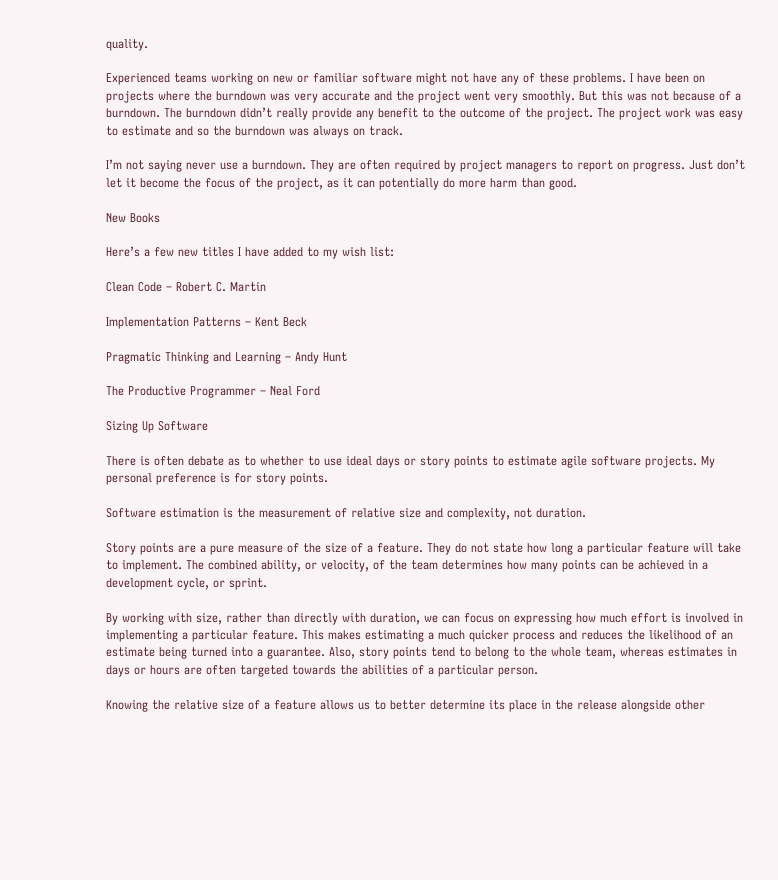quality.

Experienced teams working on new or familiar software might not have any of these problems. I have been on projects where the burndown was very accurate and the project went very smoothly. But this was not because of a burndown. The burndown didn’t really provide any benefit to the outcome of the project. The project work was easy to estimate and so the burndown was always on track.

I’m not saying never use a burndown. They are often required by project managers to report on progress. Just don’t let it become the focus of the project, as it can potentially do more harm than good.

New Books

Here’s a few new titles I have added to my wish list:

Clean Code – Robert C. Martin

Implementation Patterns – Kent Beck

Pragmatic Thinking and Learning – Andy Hunt

The Productive Programmer – Neal Ford

Sizing Up Software

There is often debate as to whether to use ideal days or story points to estimate agile software projects. My personal preference is for story points.

Software estimation is the measurement of relative size and complexity, not duration.

Story points are a pure measure of the size of a feature. They do not state how long a particular feature will take to implement. The combined ability, or velocity, of the team determines how many points can be achieved in a development cycle, or sprint.

By working with size, rather than directly with duration, we can focus on expressing how much effort is involved in implementing a particular feature. This makes estimating a much quicker process and reduces the likelihood of an estimate being turned into a guarantee. Also, story points tend to belong to the whole team, whereas estimates in days or hours are often targeted towards the abilities of a particular person.

Knowing the relative size of a feature allows us to better determine its place in the release alongside other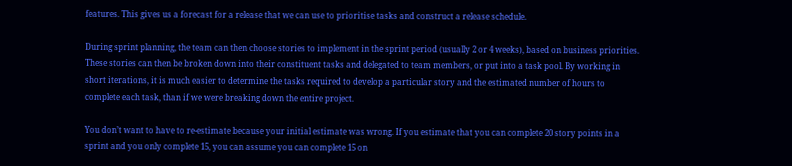features. This gives us a forecast for a release that we can use to prioritise tasks and construct a release schedule.

During sprint planning, the team can then choose stories to implement in the sprint period (usually 2 or 4 weeks), based on business priorities. These stories can then be broken down into their constituent tasks and delegated to team members, or put into a task pool. By working in short iterations, it is much easier to determine the tasks required to develop a particular story and the estimated number of hours to complete each task, than if we were breaking down the entire project.

You don’t want to have to re-estimate because your initial estimate was wrong. If you estimate that you can complete 20 story points in a sprint and you only complete 15, you can assume you can complete 15 on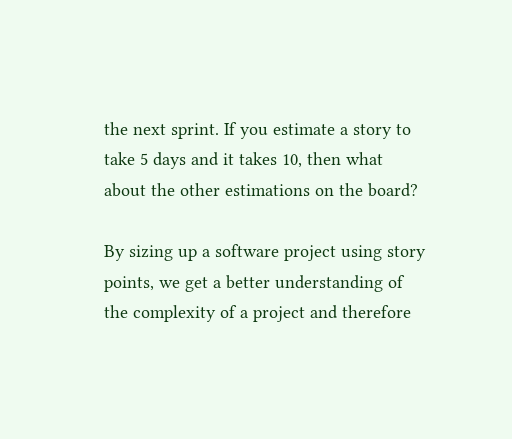the next sprint. If you estimate a story to take 5 days and it takes 10, then what about the other estimations on the board?

By sizing up a software project using story points, we get a better understanding of the complexity of a project and therefore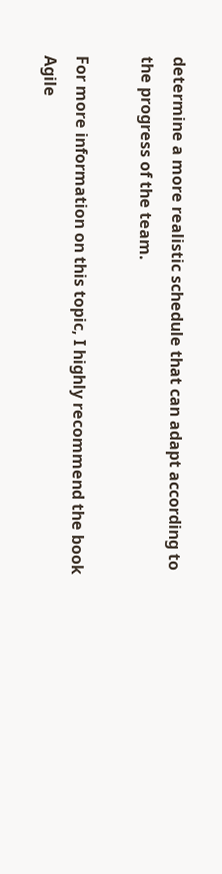determine a more realistic schedule that can adapt according to the progress of the team.

For more information on this topic, I highly recommend the book Agile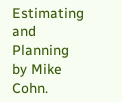Estimating and Planning by Mike Cohn.